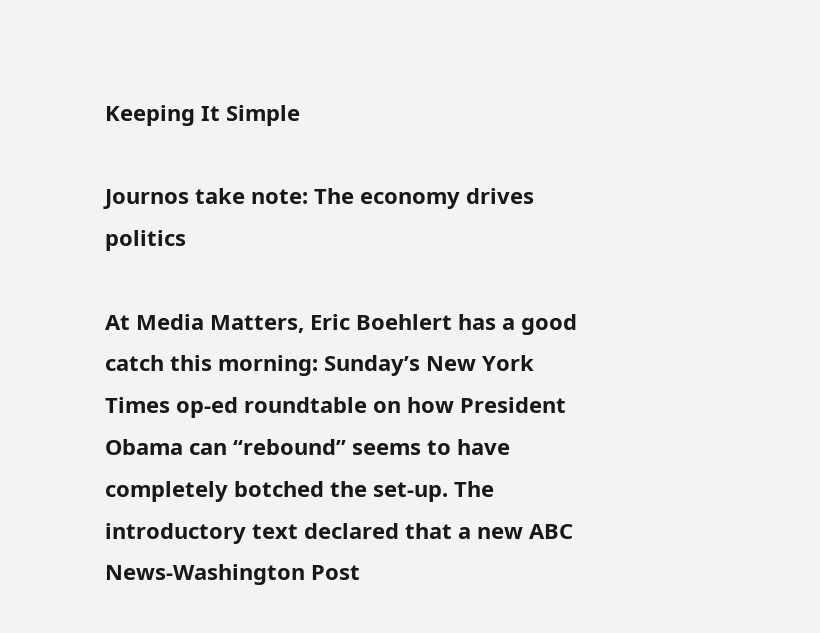Keeping It Simple

Journos take note: The economy drives politics

At Media Matters, Eric Boehlert has a good catch this morning: Sunday’s New York Times op-ed roundtable on how President Obama can “rebound” seems to have completely botched the set-up. The introductory text declared that a new ABC News-Washington Post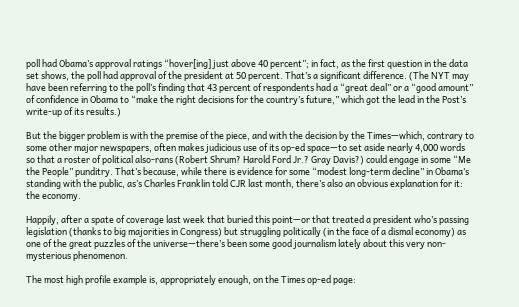poll had Obama’s approval ratings “hover[ing] just above 40 percent”; in fact, as the first question in the data set shows, the poll had approval of the president at 50 percent. That’s a significant difference. (The NYT may have been referring to the poll’s finding that 43 percent of respondents had a “great deal” or a “good amount” of confidence in Obama to “make the right decisions for the country’s future,” which got the lead in the Post’s write-up of its results.)

But the bigger problem is with the premise of the piece, and with the decision by the Times—which, contrary to some other major newspapers, often makes judicious use of its op-ed space—to set aside nearly 4,000 words so that a roster of political also-rans (Robert Shrum? Harold Ford Jr.? Gray Davis?) could engage in some “Me the People” punditry. That’s because, while there is evidence for some “modest long-term decline” in Obama’s standing with the public, as’s Charles Franklin told CJR last month, there’s also an obvious explanation for it: the economy.

Happily, after a spate of coverage last week that buried this point—or that treated a president who’s passing legislation (thanks to big majorities in Congress) but struggling politically (in the face of a dismal economy) as one of the great puzzles of the universe—there’s been some good journalism lately about this very non-mysterious phenomenon.

The most high profile example is, appropriately enough, on the Times op-ed page: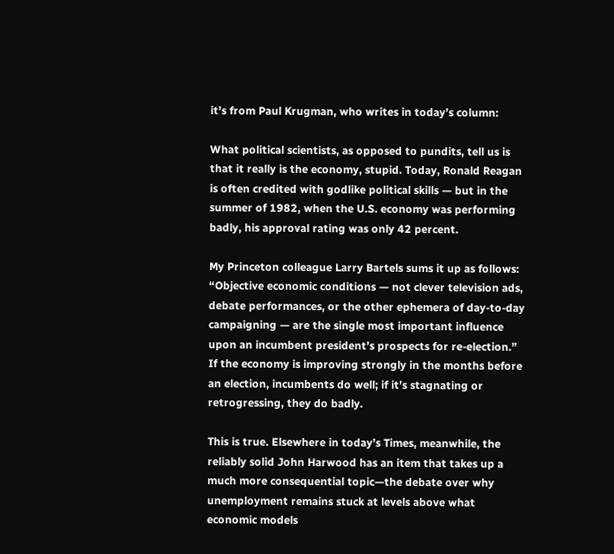it’s from Paul Krugman, who writes in today’s column:

What political scientists, as opposed to pundits, tell us is that it really is the economy, stupid. Today, Ronald Reagan is often credited with godlike political skills — but in the summer of 1982, when the U.S. economy was performing badly, his approval rating was only 42 percent.

My Princeton colleague Larry Bartels sums it up as follows: “Objective economic conditions — not clever television ads, debate performances, or the other ephemera of day-to-day campaigning — are the single most important influence upon an incumbent president’s prospects for re-election.” If the economy is improving strongly in the months before an election, incumbents do well; if it’s stagnating or retrogressing, they do badly.

This is true. Elsewhere in today’s Times, meanwhile, the reliably solid John Harwood has an item that takes up a much more consequential topic—the debate over why unemployment remains stuck at levels above what economic models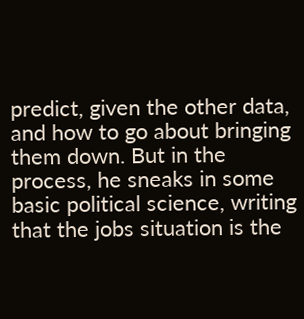predict, given the other data, and how to go about bringing them down. But in the process, he sneaks in some basic political science, writing that the jobs situation is the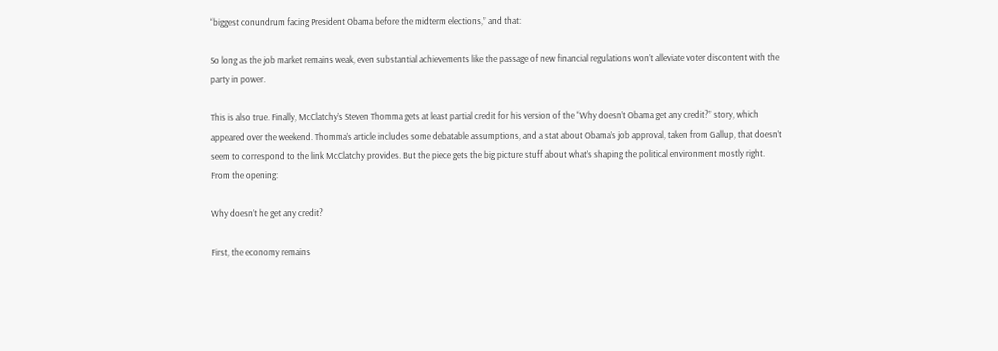“biggest conundrum facing President Obama before the midterm elections,” and that:

So long as the job market remains weak, even substantial achievements like the passage of new financial regulations won’t alleviate voter discontent with the party in power.

This is also true. Finally, McClatchy’s Steven Thomma gets at least partial credit for his version of the “Why doesn’t Obama get any credit?” story, which appeared over the weekend. Thomma’s article includes some debatable assumptions, and a stat about Obama’s job approval, taken from Gallup, that doesn’t seem to correspond to the link McClatchy provides. But the piece gets the big picture stuff about what’s shaping the political environment mostly right. From the opening:

Why doesn’t he get any credit?

First, the economy remains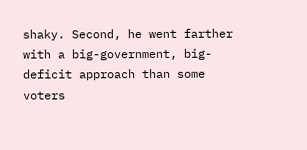shaky. Second, he went farther with a big-government, big-deficit approach than some voters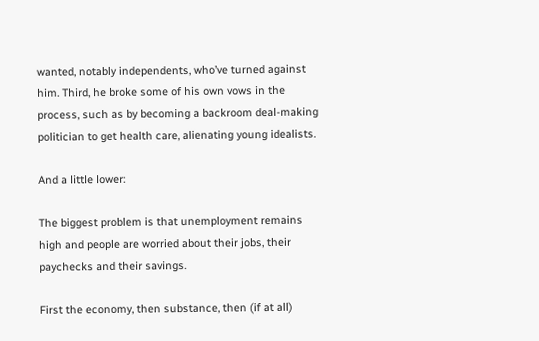wanted, notably independents, who’ve turned against him. Third, he broke some of his own vows in the process, such as by becoming a backroom deal-making politician to get health care, alienating young idealists.

And a little lower:

The biggest problem is that unemployment remains high and people are worried about their jobs, their paychecks and their savings.

First the economy, then substance, then (if at all)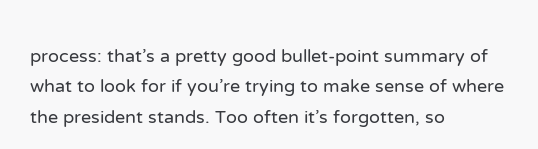process: that’s a pretty good bullet-point summary of what to look for if you’re trying to make sense of where the president stands. Too often it’s forgotten, so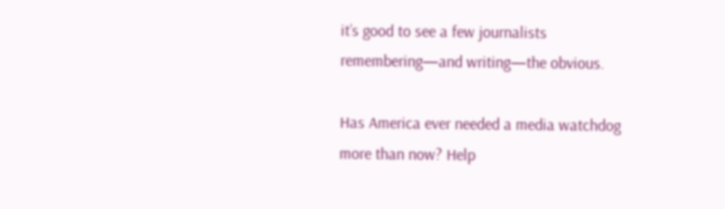it’s good to see a few journalists remembering—and writing—the obvious.

Has America ever needed a media watchdog more than now? Help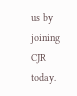us by joining CJR today.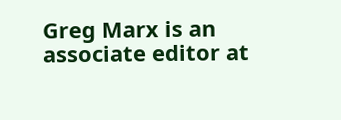Greg Marx is an associate editor at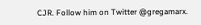CJR. Follow him on Twitter @gregamarx.